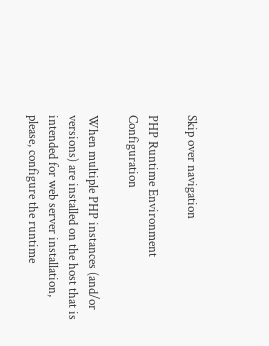Skip over navigation

PHP Runtime Environment Configuration

When multiple PHP instances (and/or versions) are installed on the host that is intended for web server installation, please, configure the runtime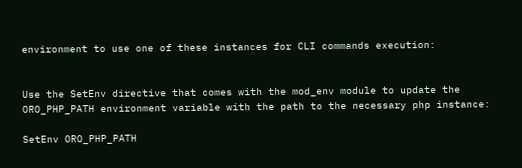environment to use one of these instances for CLI commands execution:


Use the SetEnv directive that comes with the mod_env module to update the ORO_PHP_PATH environment variable with the path to the necessary php instance:

SetEnv ORO_PHP_PATH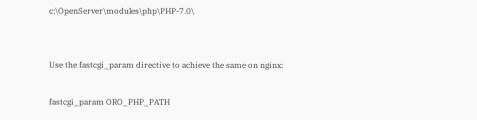c:\OpenServer\modules\php\PHP-7.0\


Use the fastcgi_param directive to achieve the same on nginx:

fastcgi_param ORO_PHP_PATH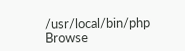/usr/local/bin/php
Browse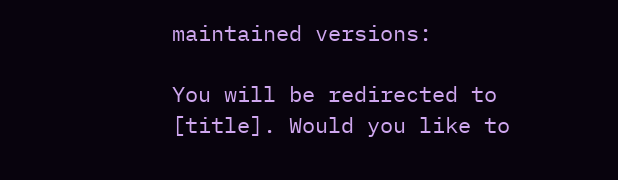maintained versions:

You will be redirected to [title]. Would you like to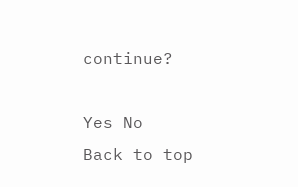continue?

Yes No
Back to top